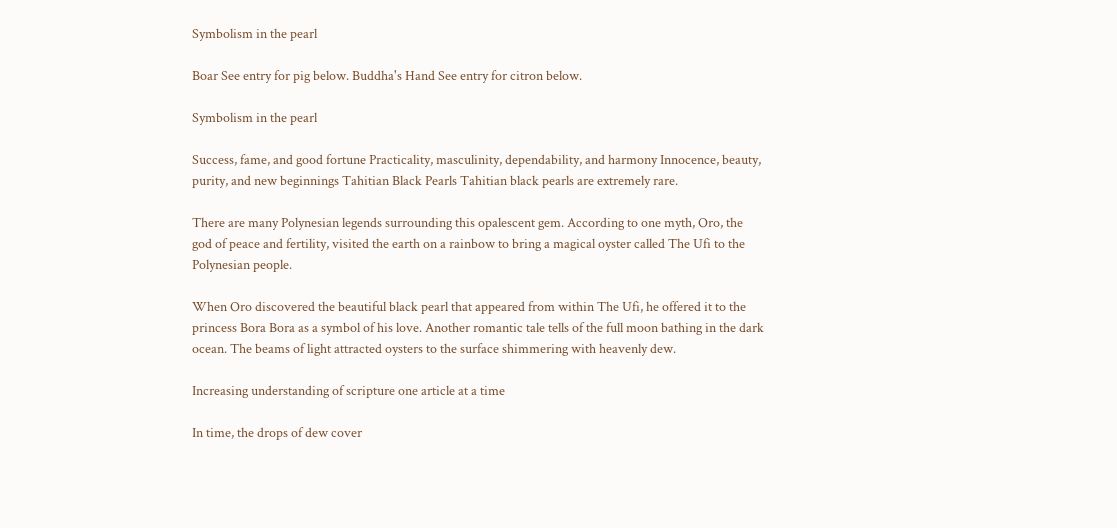Symbolism in the pearl

Boar See entry for pig below. Buddha's Hand See entry for citron below.

Symbolism in the pearl

Success, fame, and good fortune Practicality, masculinity, dependability, and harmony Innocence, beauty, purity, and new beginnings Tahitian Black Pearls Tahitian black pearls are extremely rare.

There are many Polynesian legends surrounding this opalescent gem. According to one myth, Oro, the god of peace and fertility, visited the earth on a rainbow to bring a magical oyster called The Ufi to the Polynesian people.

When Oro discovered the beautiful black pearl that appeared from within The Ufi, he offered it to the princess Bora Bora as a symbol of his love. Another romantic tale tells of the full moon bathing in the dark ocean. The beams of light attracted oysters to the surface shimmering with heavenly dew.

Increasing understanding of scripture one article at a time

In time, the drops of dew cover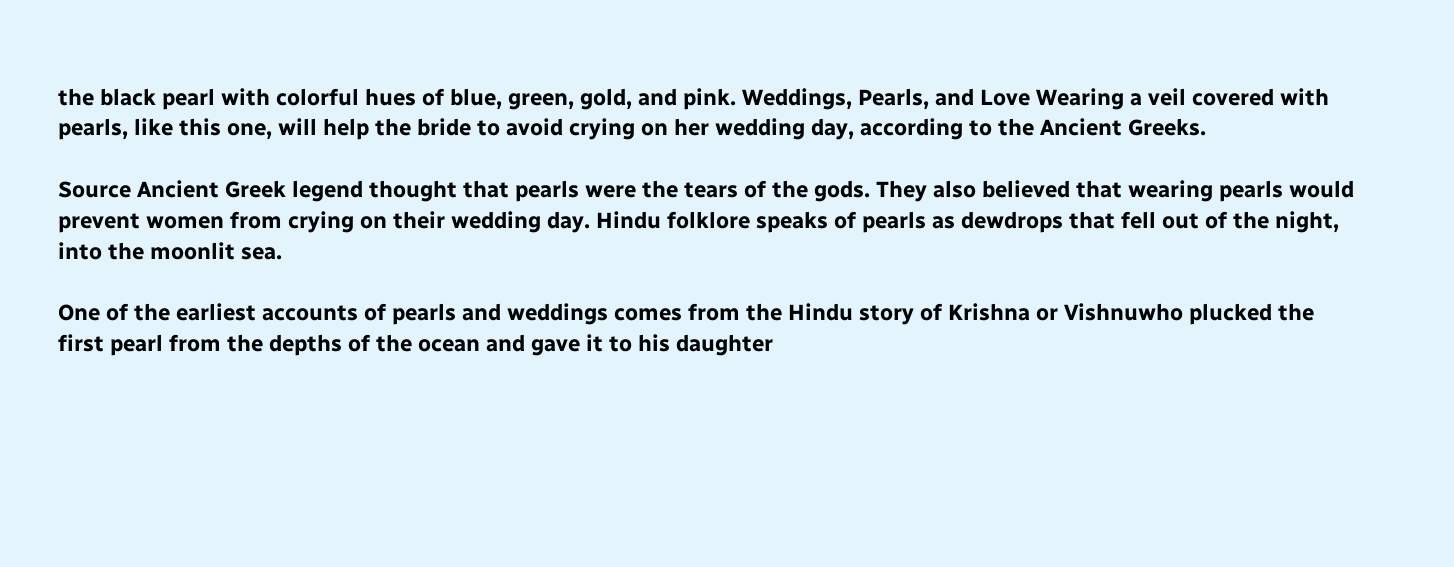the black pearl with colorful hues of blue, green, gold, and pink. Weddings, Pearls, and Love Wearing a veil covered with pearls, like this one, will help the bride to avoid crying on her wedding day, according to the Ancient Greeks.

Source Ancient Greek legend thought that pearls were the tears of the gods. They also believed that wearing pearls would prevent women from crying on their wedding day. Hindu folklore speaks of pearls as dewdrops that fell out of the night, into the moonlit sea.

One of the earliest accounts of pearls and weddings comes from the Hindu story of Krishna or Vishnuwho plucked the first pearl from the depths of the ocean and gave it to his daughter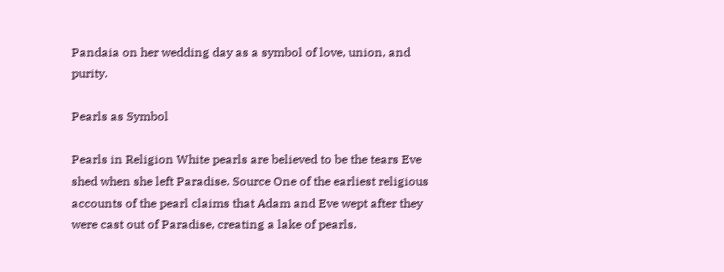Pandaia on her wedding day as a symbol of love, union, and purity.

Pearls as Symbol

Pearls in Religion White pearls are believed to be the tears Eve shed when she left Paradise. Source One of the earliest religious accounts of the pearl claims that Adam and Eve wept after they were cast out of Paradise, creating a lake of pearls.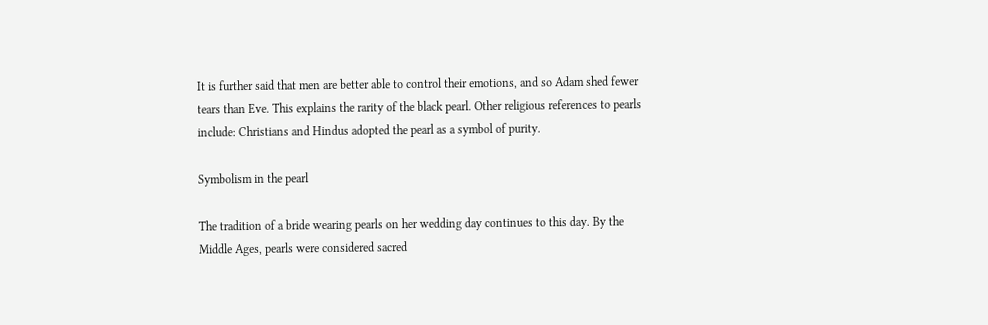It is further said that men are better able to control their emotions, and so Adam shed fewer tears than Eve. This explains the rarity of the black pearl. Other religious references to pearls include: Christians and Hindus adopted the pearl as a symbol of purity.

Symbolism in the pearl

The tradition of a bride wearing pearls on her wedding day continues to this day. By the Middle Ages, pearls were considered sacred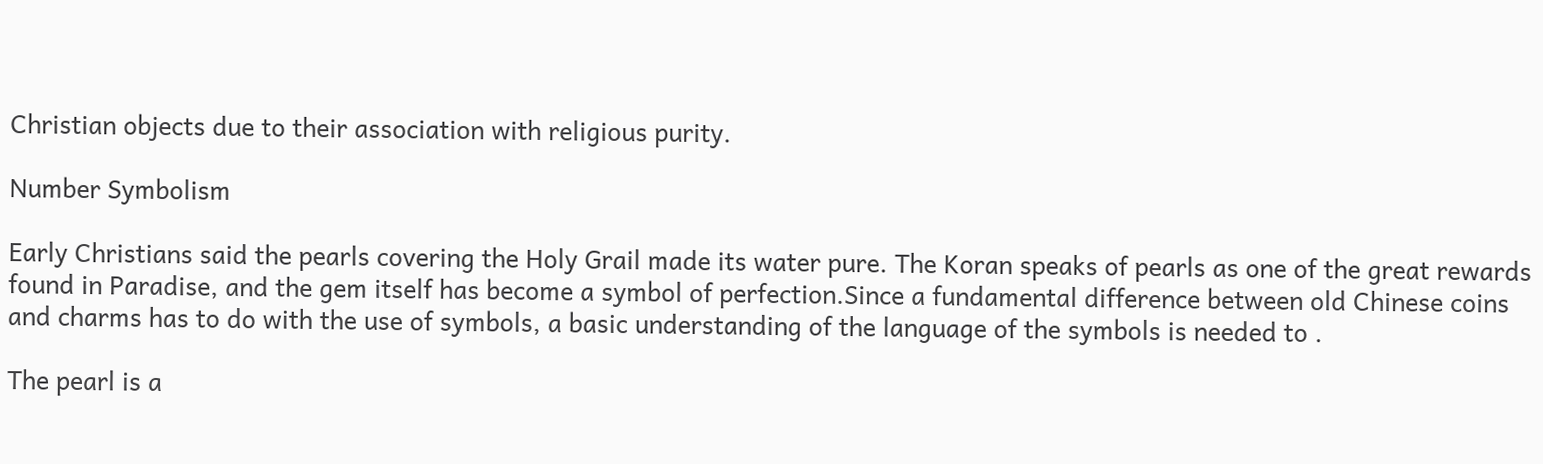Christian objects due to their association with religious purity.

Number Symbolism

Early Christians said the pearls covering the Holy Grail made its water pure. The Koran speaks of pearls as one of the great rewards found in Paradise, and the gem itself has become a symbol of perfection.Since a fundamental difference between old Chinese coins and charms has to do with the use of symbols, a basic understanding of the language of the symbols is needed to .

The pearl is a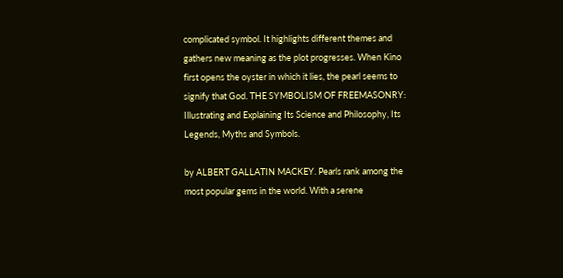complicated symbol. It highlights different themes and gathers new meaning as the plot progresses. When Kino first opens the oyster in which it lies, the pearl seems to signify that God. THE SYMBOLISM OF FREEMASONRY: Illustrating and Explaining Its Science and Philosophy, Its Legends, Myths and Symbols.

by ALBERT GALLATIN MACKEY. Pearls rank among the most popular gems in the world. With a serene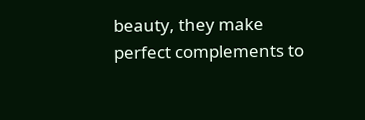beauty, they make perfect complements to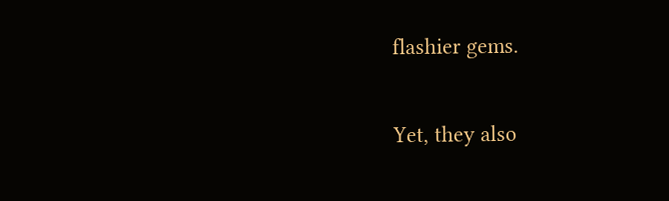flashier gems.

Yet, they also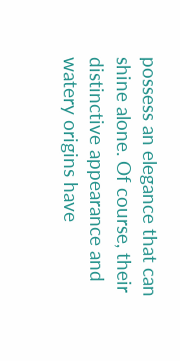possess an elegance that can shine alone. Of course, their distinctive appearance and watery origins have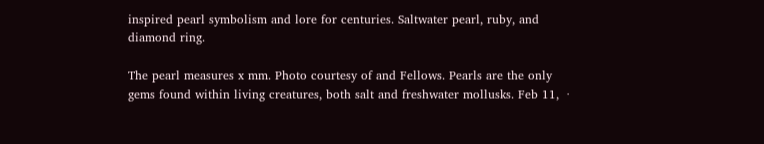inspired pearl symbolism and lore for centuries. Saltwater pearl, ruby, and diamond ring.

The pearl measures x mm. Photo courtesy of and Fellows. Pearls are the only gems found within living creatures, both salt and freshwater mollusks. Feb 11,  ·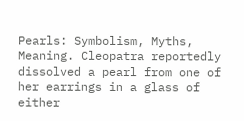Pearls: Symbolism, Myths, Meaning. Cleopatra reportedly dissolved a pearl from one of her earrings in a glass of either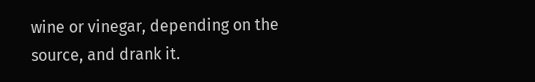wine or vinegar, depending on the source, and drank it.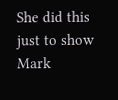She did this just to show Mark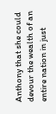Anthony that she could devour the wealth of an entire nation in just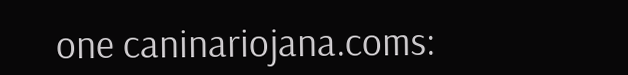one caninariojana.coms: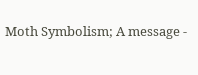Moth Symbolism; A message -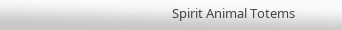Spirit Animal Totems